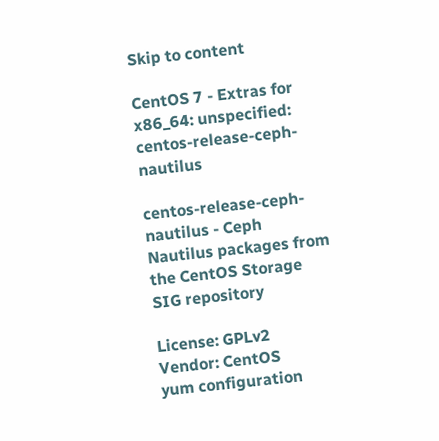Skip to content

CentOS 7 - Extras for x86_64: unspecified: centos-release-ceph-nautilus

centos-release-ceph-nautilus - Ceph Nautilus packages from the CentOS Storage SIG repository

License: GPLv2
Vendor: CentOS
yum configuration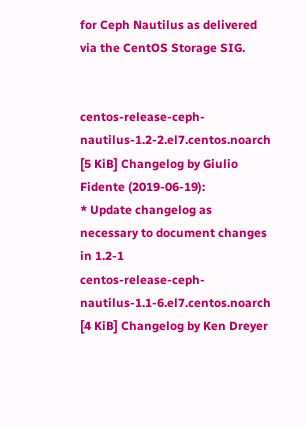for Ceph Nautilus as delivered via the CentOS Storage SIG.


centos-release-ceph-nautilus-1.2-2.el7.centos.noarch [5 KiB] Changelog by Giulio Fidente (2019-06-19):
* Update changelog as necessary to document changes in 1.2-1
centos-release-ceph-nautilus-1.1-6.el7.centos.noarch [4 KiB] Changelog by Ken Dreyer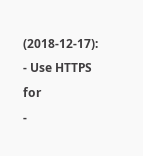(2018-12-17):
- Use HTTPS for
-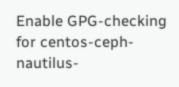Enable GPG-checking for centos-ceph-nautilus-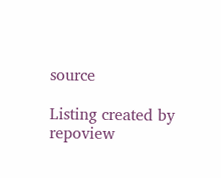source

Listing created by repoview